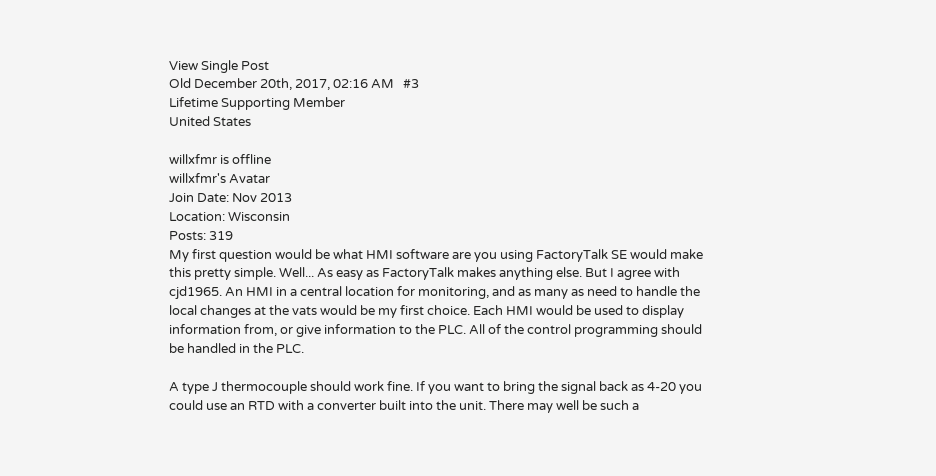View Single Post
Old December 20th, 2017, 02:16 AM   #3
Lifetime Supporting Member
United States

willxfmr is offline
willxfmr's Avatar
Join Date: Nov 2013
Location: Wisconsin
Posts: 319
My first question would be what HMI software are you using FactoryTalk SE would make this pretty simple. Well... As easy as FactoryTalk makes anything else. But I agree with cjd1965. An HMI in a central location for monitoring, and as many as need to handle the local changes at the vats would be my first choice. Each HMI would be used to display information from, or give information to the PLC. All of the control programming should be handled in the PLC.

A type J thermocouple should work fine. If you want to bring the signal back as 4-20 you could use an RTD with a converter built into the unit. There may well be such a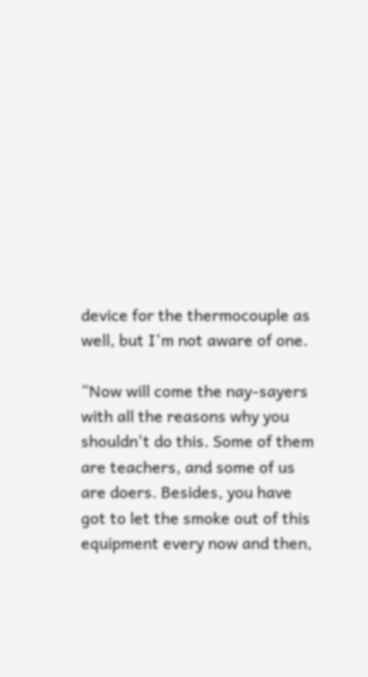device for the thermocouple as well, but I'm not aware of one.

“Now will come the nay-sayers with all the reasons why you shouldn't do this. Some of them are teachers, and some of us are doers. Besides, you have got to let the smoke out of this equipment every now and then,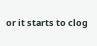or it starts to clog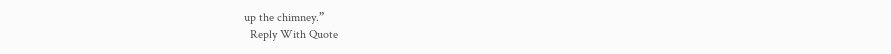up the chimney.”
  Reply With Quote